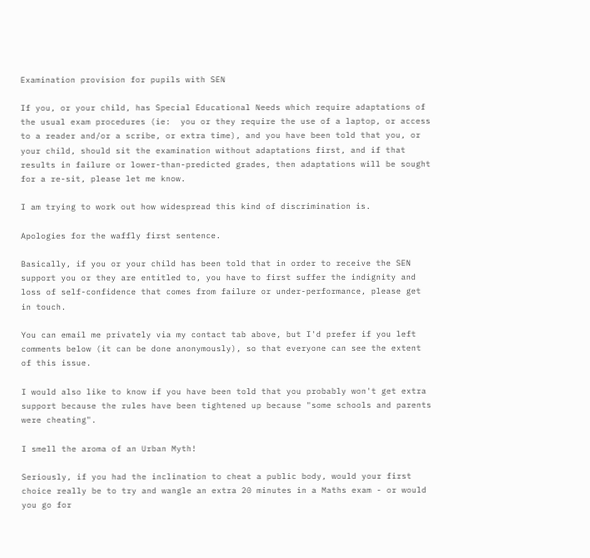Examination provision for pupils with SEN

If you, or your child, has Special Educational Needs which require adaptations of the usual exam procedures (ie:  you or they require the use of a laptop, or access to a reader and/or a scribe, or extra time), and you have been told that you, or your child, should sit the examination without adaptations first, and if that results in failure or lower-than-predicted grades, then adaptations will be sought for a re-sit, please let me know.

I am trying to work out how widespread this kind of discrimination is.

Apologies for the waffly first sentence.

Basically, if you or your child has been told that in order to receive the SEN support you or they are entitled to, you have to first suffer the indignity and loss of self-confidence that comes from failure or under-performance, please get in touch.

You can email me privately via my contact tab above, but I'd prefer if you left comments below (it can be done anonymously), so that everyone can see the extent of this issue.

I would also like to know if you have been told that you probably won't get extra support because the rules have been tightened up because "some schools and parents were cheating".

I smell the aroma of an Urban Myth!

Seriously, if you had the inclination to cheat a public body, would your first choice really be to try and wangle an extra 20 minutes in a Maths exam - or would you go for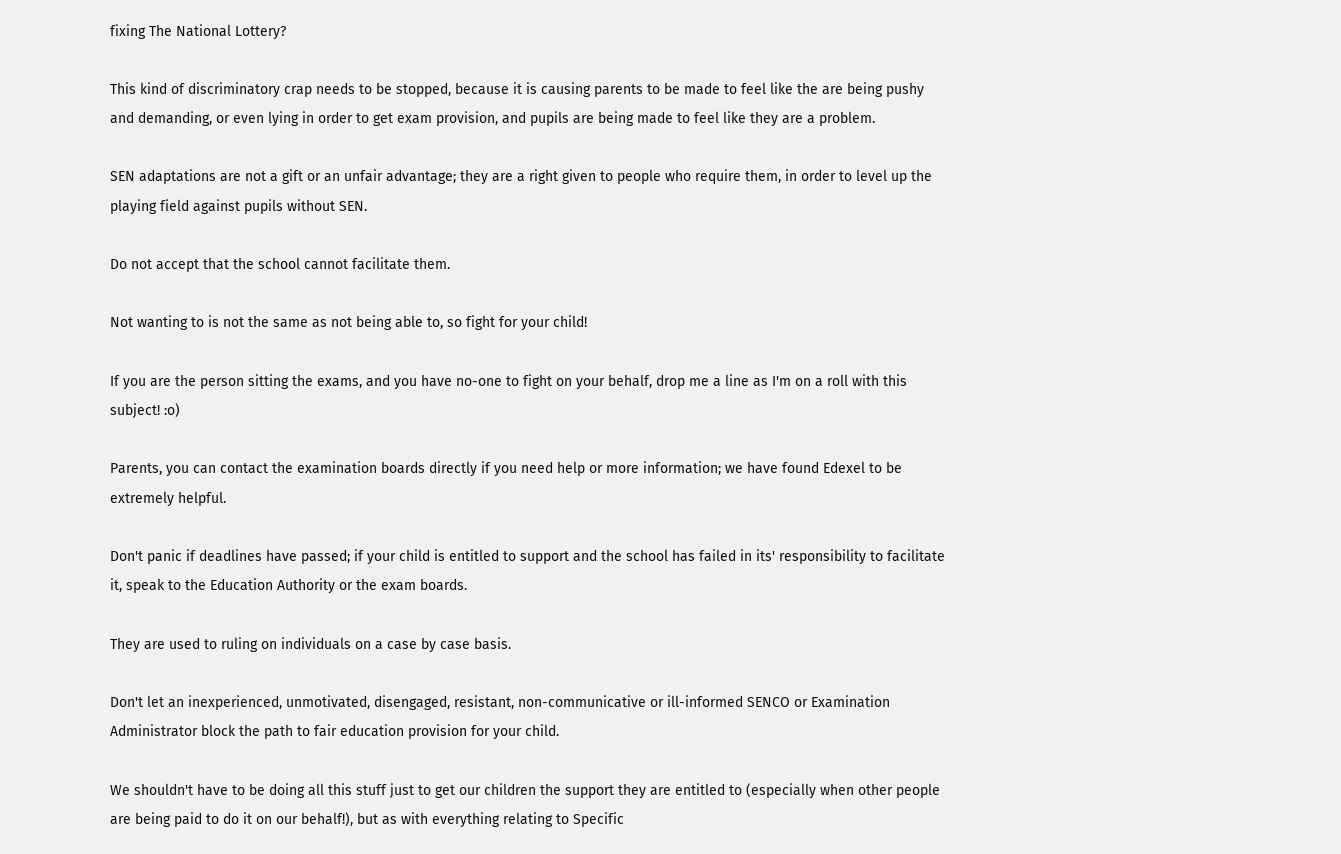fixing The National Lottery?

This kind of discriminatory crap needs to be stopped, because it is causing parents to be made to feel like the are being pushy and demanding, or even lying in order to get exam provision, and pupils are being made to feel like they are a problem.

SEN adaptations are not a gift or an unfair advantage; they are a right given to people who require them, in order to level up the playing field against pupils without SEN.

Do not accept that the school cannot facilitate them.

Not wanting to is not the same as not being able to, so fight for your child!

If you are the person sitting the exams, and you have no-one to fight on your behalf, drop me a line as I'm on a roll with this subject! :o)

Parents, you can contact the examination boards directly if you need help or more information; we have found Edexel to be extremely helpful.

Don't panic if deadlines have passed; if your child is entitled to support and the school has failed in its' responsibility to facilitate it, speak to the Education Authority or the exam boards.

They are used to ruling on individuals on a case by case basis.

Don't let an inexperienced, unmotivated, disengaged, resistant, non-communicative or ill-informed SENCO or Examination Administrator block the path to fair education provision for your child.

We shouldn't have to be doing all this stuff just to get our children the support they are entitled to (especially when other people are being paid to do it on our behalf!), but as with everything relating to Specific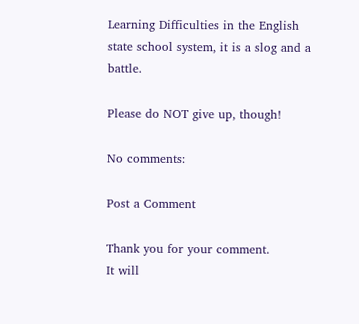Learning Difficulties in the English state school system, it is a slog and a battle.

Please do NOT give up, though!

No comments:

Post a Comment

Thank you for your comment.
It will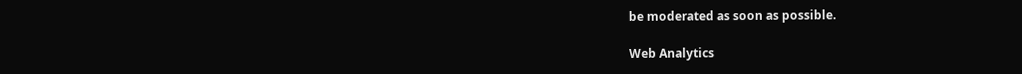be moderated as soon as possible.

Web Analytics